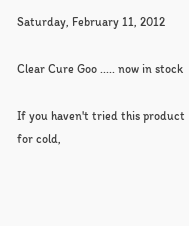Saturday, February 11, 2012

Clear Cure Goo ..... now in stock

If you haven't tried this product for cold,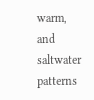warm, and saltwater patterns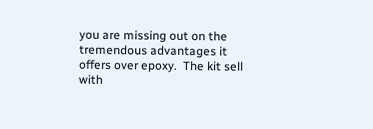you are missing out on the tremendous advantages it offers over epoxy.  The kit sell with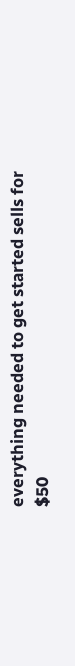everything needed to get started sells for $50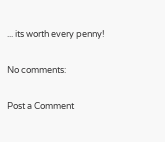... its worth every penny!

No comments:

Post a Comment